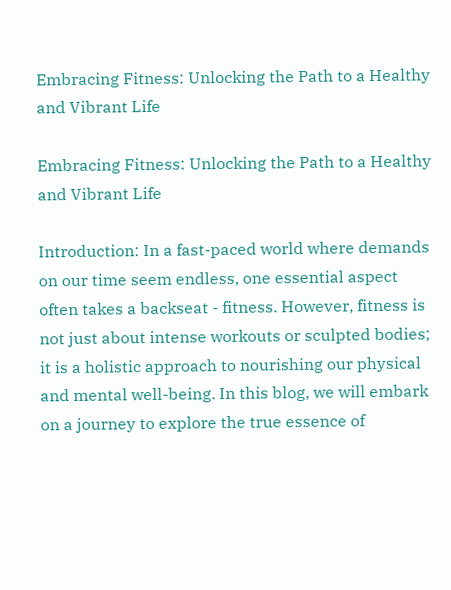Embracing Fitness: Unlocking the Path to a Healthy and Vibrant Life

Embracing Fitness: Unlocking the Path to a Healthy and Vibrant Life

Introduction: In a fast-paced world where demands on our time seem endless, one essential aspect often takes a backseat - fitness. However, fitness is not just about intense workouts or sculpted bodies; it is a holistic approach to nourishing our physical and mental well-being. In this blog, we will embark on a journey to explore the true essence of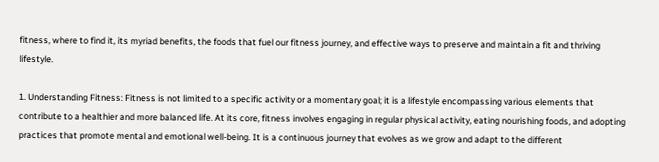fitness, where to find it, its myriad benefits, the foods that fuel our fitness journey, and effective ways to preserve and maintain a fit and thriving lifestyle.

1. Understanding Fitness: Fitness is not limited to a specific activity or a momentary goal; it is a lifestyle encompassing various elements that contribute to a healthier and more balanced life. At its core, fitness involves engaging in regular physical activity, eating nourishing foods, and adopting practices that promote mental and emotional well-being. It is a continuous journey that evolves as we grow and adapt to the different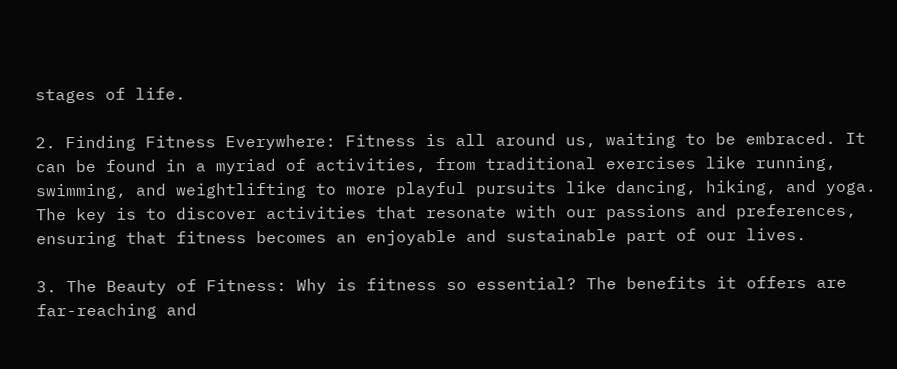stages of life.

2. Finding Fitness Everywhere: Fitness is all around us, waiting to be embraced. It can be found in a myriad of activities, from traditional exercises like running, swimming, and weightlifting to more playful pursuits like dancing, hiking, and yoga. The key is to discover activities that resonate with our passions and preferences, ensuring that fitness becomes an enjoyable and sustainable part of our lives.

3. The Beauty of Fitness: Why is fitness so essential? The benefits it offers are far-reaching and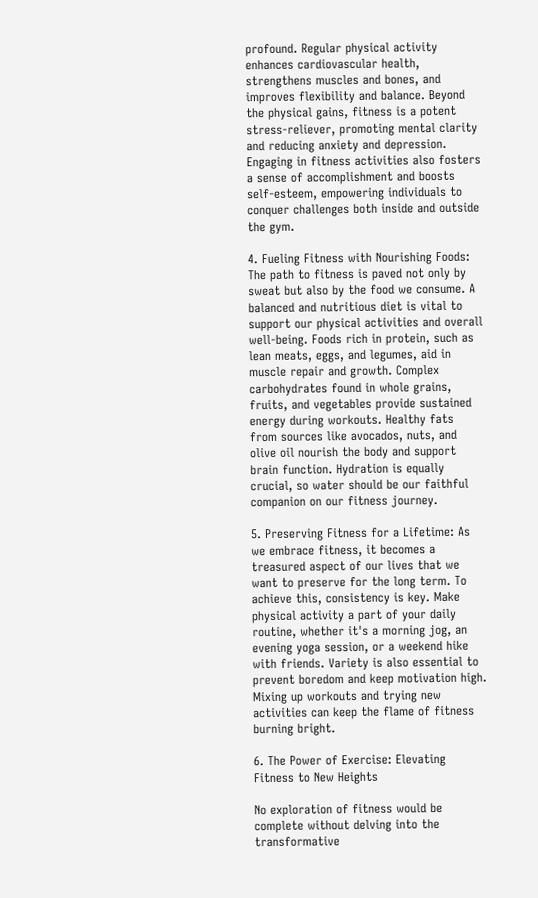profound. Regular physical activity enhances cardiovascular health, strengthens muscles and bones, and improves flexibility and balance. Beyond the physical gains, fitness is a potent stress-reliever, promoting mental clarity and reducing anxiety and depression. Engaging in fitness activities also fosters a sense of accomplishment and boosts self-esteem, empowering individuals to conquer challenges both inside and outside the gym.

4. Fueling Fitness with Nourishing Foods: The path to fitness is paved not only by sweat but also by the food we consume. A balanced and nutritious diet is vital to support our physical activities and overall well-being. Foods rich in protein, such as lean meats, eggs, and legumes, aid in muscle repair and growth. Complex carbohydrates found in whole grains, fruits, and vegetables provide sustained energy during workouts. Healthy fats from sources like avocados, nuts, and olive oil nourish the body and support brain function. Hydration is equally crucial, so water should be our faithful companion on our fitness journey.

5. Preserving Fitness for a Lifetime: As we embrace fitness, it becomes a treasured aspect of our lives that we want to preserve for the long term. To achieve this, consistency is key. Make physical activity a part of your daily routine, whether it's a morning jog, an evening yoga session, or a weekend hike with friends. Variety is also essential to prevent boredom and keep motivation high. Mixing up workouts and trying new activities can keep the flame of fitness burning bright.

6. The Power of Exercise: Elevating Fitness to New Heights

No exploration of fitness would be complete without delving into the transformative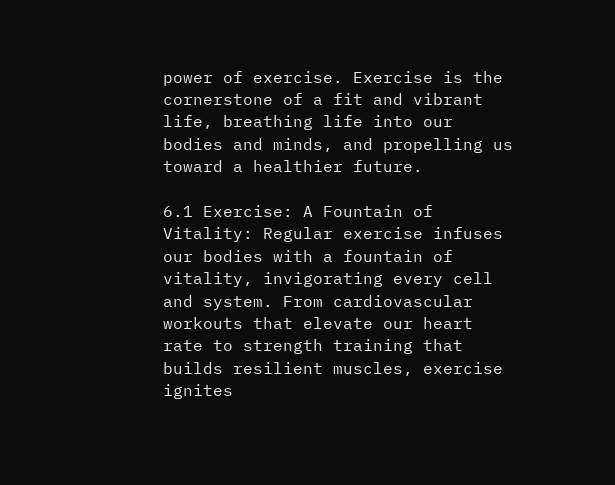power of exercise. Exercise is the cornerstone of a fit and vibrant life, breathing life into our bodies and minds, and propelling us toward a healthier future.

6.1 Exercise: A Fountain of Vitality: Regular exercise infuses our bodies with a fountain of vitality, invigorating every cell and system. From cardiovascular workouts that elevate our heart rate to strength training that builds resilient muscles, exercise ignites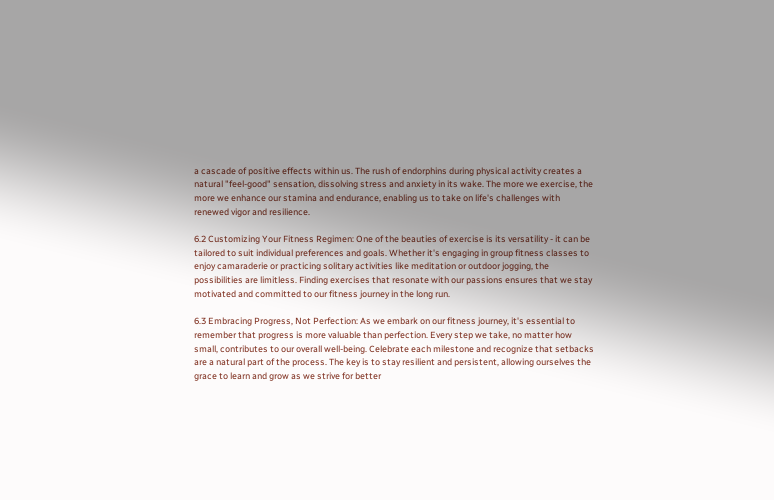a cascade of positive effects within us. The rush of endorphins during physical activity creates a natural "feel-good" sensation, dissolving stress and anxiety in its wake. The more we exercise, the more we enhance our stamina and endurance, enabling us to take on life's challenges with renewed vigor and resilience.

6.2 Customizing Your Fitness Regimen: One of the beauties of exercise is its versatility - it can be tailored to suit individual preferences and goals. Whether it's engaging in group fitness classes to enjoy camaraderie or practicing solitary activities like meditation or outdoor jogging, the possibilities are limitless. Finding exercises that resonate with our passions ensures that we stay motivated and committed to our fitness journey in the long run.

6.3 Embracing Progress, Not Perfection: As we embark on our fitness journey, it's essential to remember that progress is more valuable than perfection. Every step we take, no matter how small, contributes to our overall well-being. Celebrate each milestone and recognize that setbacks are a natural part of the process. The key is to stay resilient and persistent, allowing ourselves the grace to learn and grow as we strive for better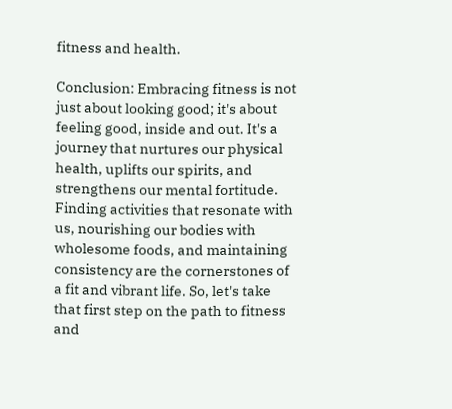fitness and health.

Conclusion: Embracing fitness is not just about looking good; it's about feeling good, inside and out. It's a journey that nurtures our physical health, uplifts our spirits, and strengthens our mental fortitude. Finding activities that resonate with us, nourishing our bodies with wholesome foods, and maintaining consistency are the cornerstones of a fit and vibrant life. So, let's take that first step on the path to fitness and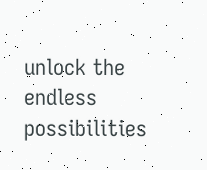unlock the endless possibilities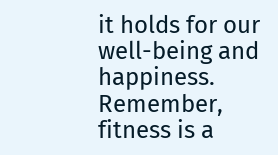it holds for our well-being and happiness. Remember, fitness is a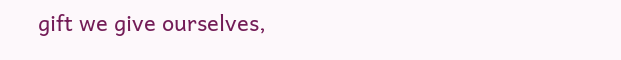gift we give ourselves,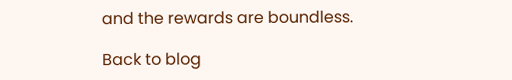and the rewards are boundless.

Back to blog